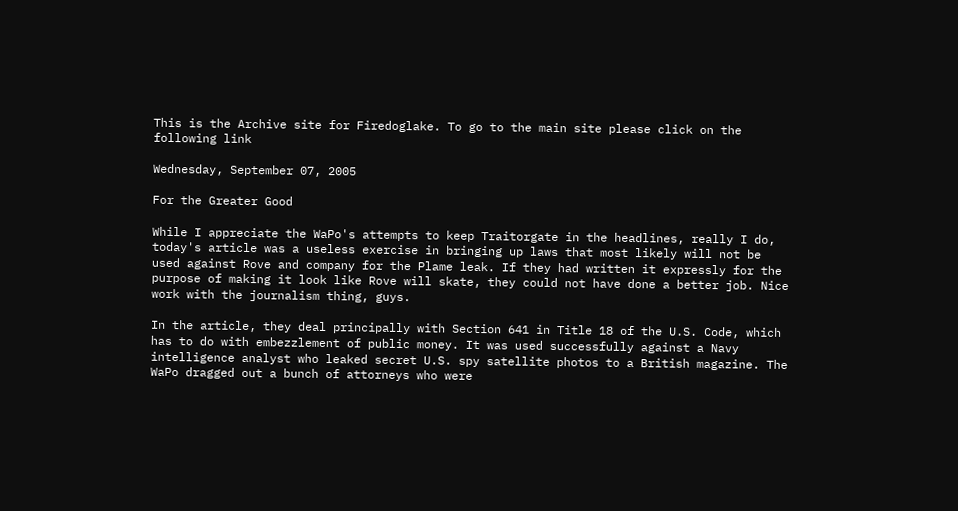This is the Archive site for Firedoglake. To go to the main site please click on the following link

Wednesday, September 07, 2005

For the Greater Good

While I appreciate the WaPo's attempts to keep Traitorgate in the headlines, really I do, today's article was a useless exercise in bringing up laws that most likely will not be used against Rove and company for the Plame leak. If they had written it expressly for the purpose of making it look like Rove will skate, they could not have done a better job. Nice work with the journalism thing, guys.

In the article, they deal principally with Section 641 in Title 18 of the U.S. Code, which has to do with embezzlement of public money. It was used successfully against a Navy intelligence analyst who leaked secret U.S. spy satellite photos to a British magazine. The WaPo dragged out a bunch of attorneys who were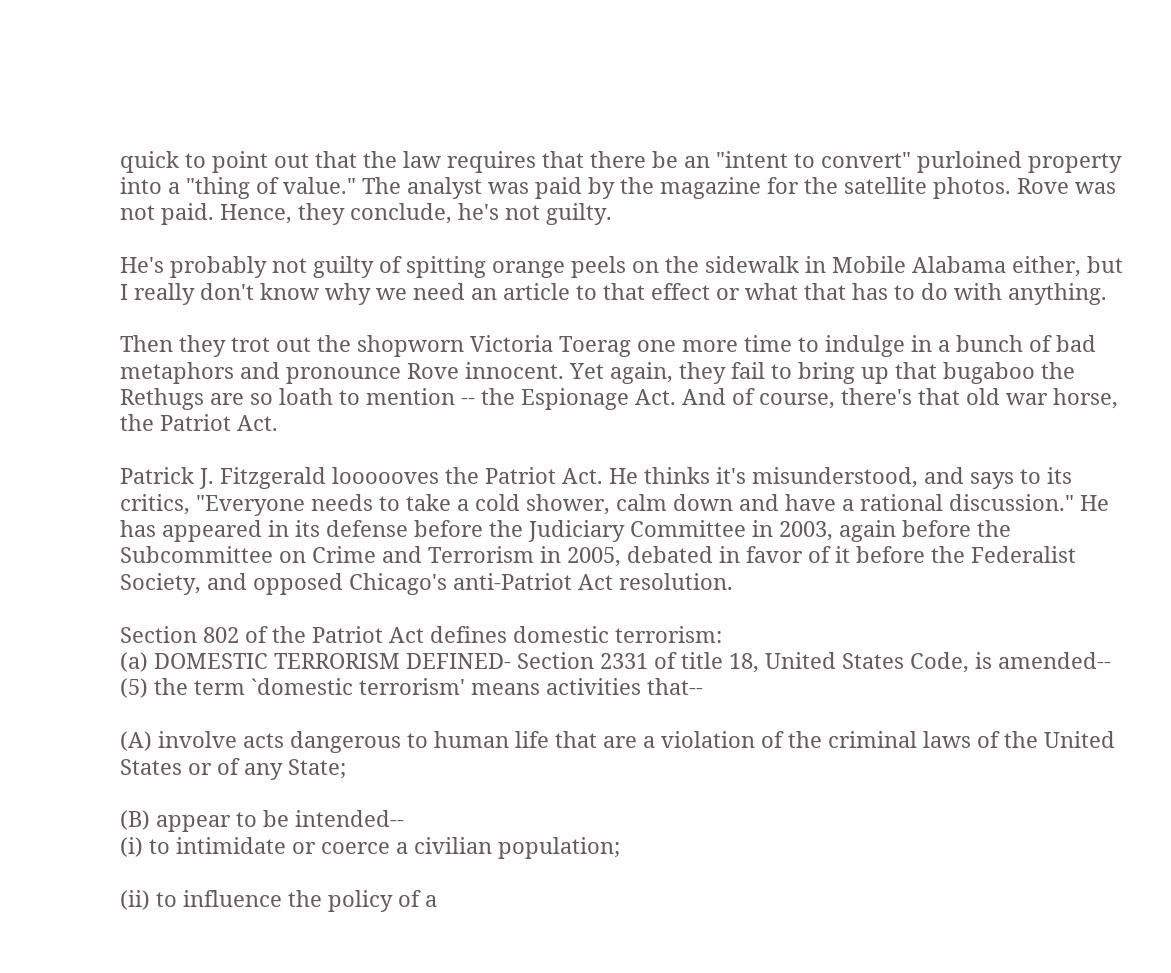quick to point out that the law requires that there be an "intent to convert" purloined property into a "thing of value." The analyst was paid by the magazine for the satellite photos. Rove was not paid. Hence, they conclude, he's not guilty.

He's probably not guilty of spitting orange peels on the sidewalk in Mobile Alabama either, but I really don't know why we need an article to that effect or what that has to do with anything.

Then they trot out the shopworn Victoria Toerag one more time to indulge in a bunch of bad metaphors and pronounce Rove innocent. Yet again, they fail to bring up that bugaboo the Rethugs are so loath to mention -- the Espionage Act. And of course, there's that old war horse, the Patriot Act.

Patrick J. Fitzgerald loooooves the Patriot Act. He thinks it's misunderstood, and says to its critics, "Everyone needs to take a cold shower, calm down and have a rational discussion." He has appeared in its defense before the Judiciary Committee in 2003, again before the Subcommittee on Crime and Terrorism in 2005, debated in favor of it before the Federalist Society, and opposed Chicago's anti-Patriot Act resolution.

Section 802 of the Patriot Act defines domestic terrorism:
(a) DOMESTIC TERRORISM DEFINED- Section 2331 of title 18, United States Code, is amended--
(5) the term `domestic terrorism' means activities that--

(A) involve acts dangerous to human life that are a violation of the criminal laws of the United States or of any State;

(B) appear to be intended--
(i) to intimidate or coerce a civilian population;

(ii) to influence the policy of a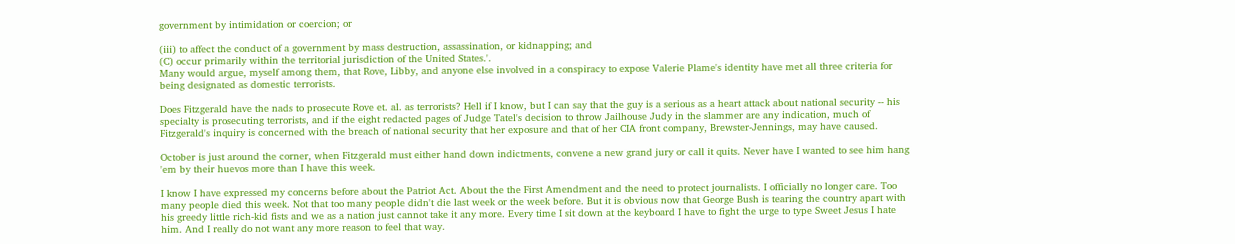government by intimidation or coercion; or

(iii) to affect the conduct of a government by mass destruction, assassination, or kidnapping; and
(C) occur primarily within the territorial jurisdiction of the United States.'.
Many would argue, myself among them, that Rove, Libby, and anyone else involved in a conspiracy to expose Valerie Plame's identity have met all three criteria for being designated as domestic terrorists.

Does Fitzgerald have the nads to prosecute Rove et. al. as terrorists? Hell if I know, but I can say that the guy is a serious as a heart attack about national security -- his specialty is prosecuting terrorists, and if the eight redacted pages of Judge Tatel's decision to throw Jailhouse Judy in the slammer are any indication, much of Fitzgerald's inquiry is concerned with the breach of national security that her exposure and that of her CIA front company, Brewster-Jennings, may have caused.

October is just around the corner, when Fitzgerald must either hand down indictments, convene a new grand jury or call it quits. Never have I wanted to see him hang 'em by their huevos more than I have this week.

I know I have expressed my concerns before about the Patriot Act. About the the First Amendment and the need to protect journalists. I officially no longer care. Too many people died this week. Not that too many people didn't die last week or the week before. But it is obvious now that George Bush is tearing the country apart with his greedy little rich-kid fists and we as a nation just cannot take it any more. Every time I sit down at the keyboard I have to fight the urge to type Sweet Jesus I hate him. And I really do not want any more reason to feel that way.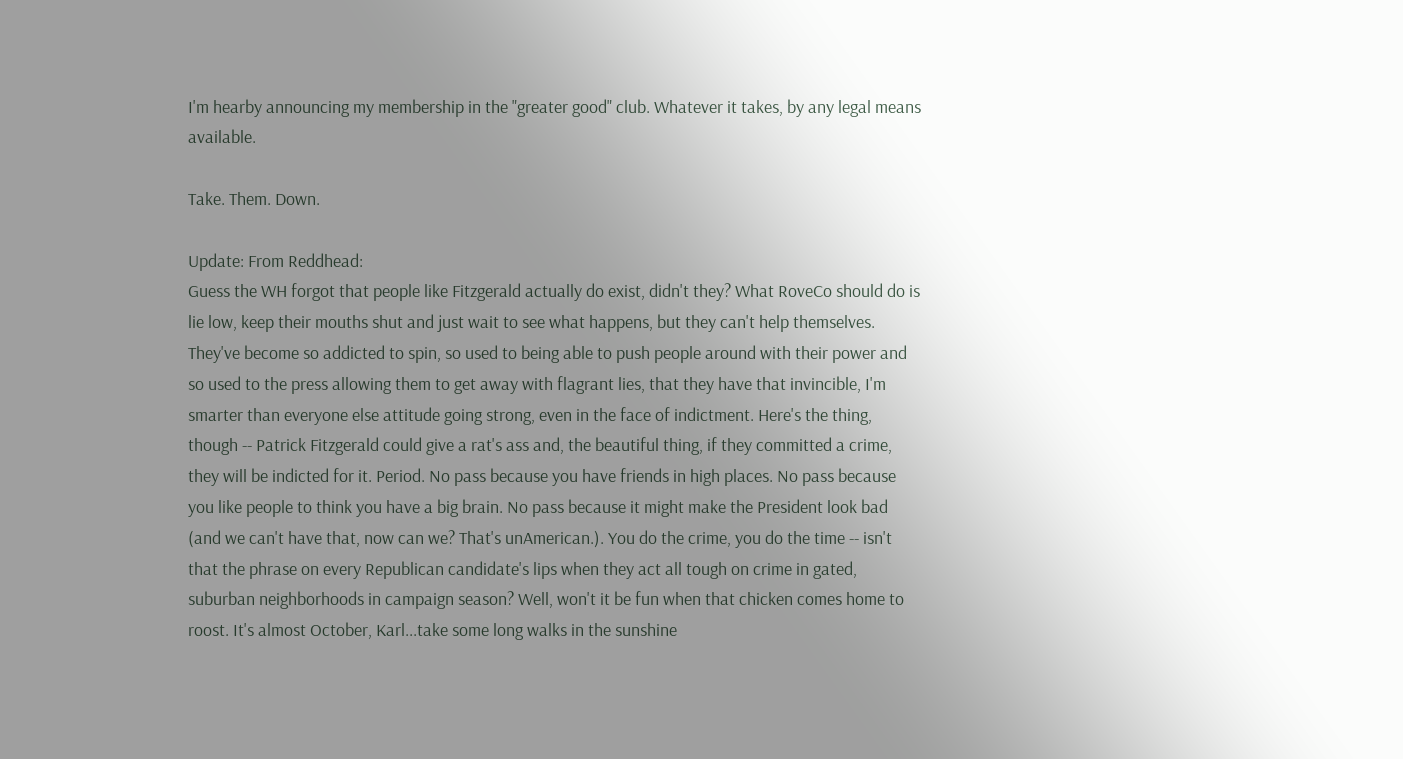I'm hearby announcing my membership in the "greater good" club. Whatever it takes, by any legal means available.

Take. Them. Down.

Update: From Reddhead:
Guess the WH forgot that people like Fitzgerald actually do exist, didn't they? What RoveCo should do is lie low, keep their mouths shut and just wait to see what happens, but they can't help themselves. They've become so addicted to spin, so used to being able to push people around with their power and so used to the press allowing them to get away with flagrant lies, that they have that invincible, I'm smarter than everyone else attitude going strong, even in the face of indictment. Here's the thing, though -- Patrick Fitzgerald could give a rat's ass and, the beautiful thing, if they committed a crime, they will be indicted for it. Period. No pass because you have friends in high places. No pass because you like people to think you have a big brain. No pass because it might make the President look bad (and we can't have that, now can we? That's unAmerican.). You do the crime, you do the time -- isn't that the phrase on every Republican candidate's lips when they act all tough on crime in gated, suburban neighborhoods in campaign season? Well, won't it be fun when that chicken comes home to roost. It's almost October, Karl...take some long walks in the sunshine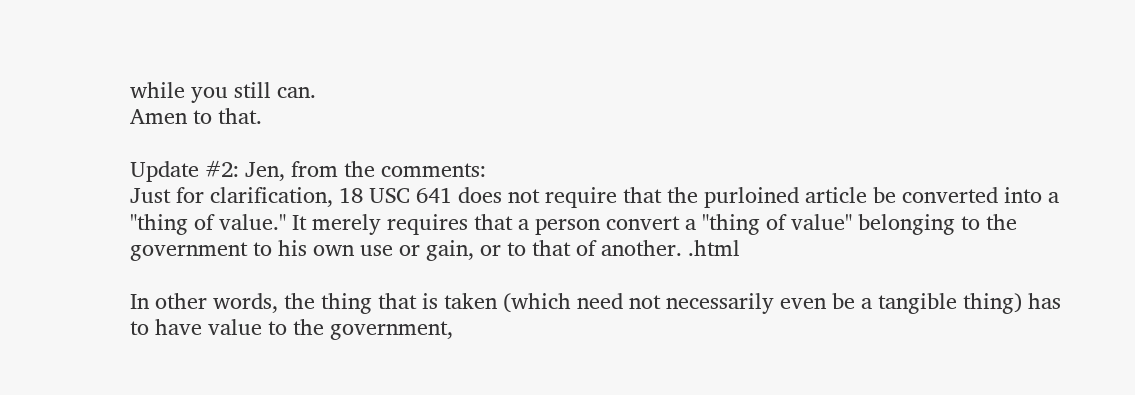while you still can.
Amen to that.

Update #2: Jen, from the comments:
Just for clarification, 18 USC 641 does not require that the purloined article be converted into a "thing of value." It merely requires that a person convert a "thing of value" belonging to the government to his own use or gain, or to that of another. .html

In other words, the thing that is taken (which need not necessarily even be a tangible thing) has to have value to the government,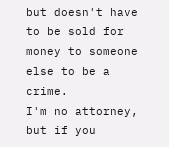but doesn't have to be sold for money to someone else to be a crime.
I'm no attorney, but if you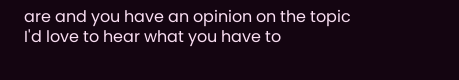are and you have an opinion on the topic I'd love to hear what you have to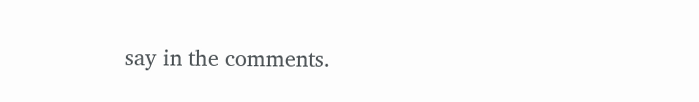say in the comments.